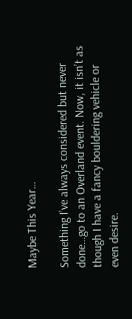Maybe This Year…

Something I’ve always considered but never done…go to an Overland event. Now, it isn’t as though I have a fancy bouldering vehicle or even desire.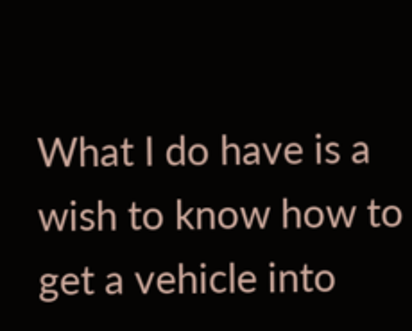What I do have is a wish to know how to get a vehicle into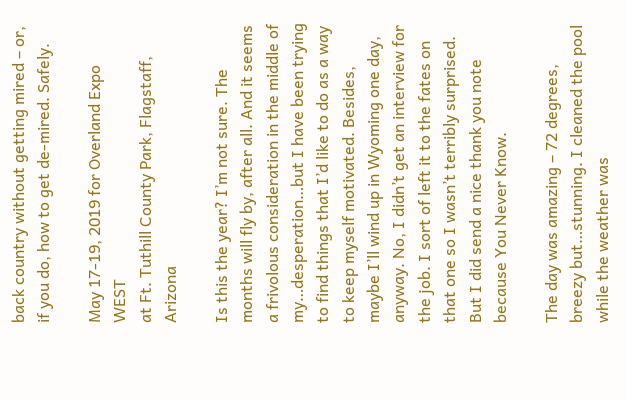back country without getting mired – or, if you do, how to get de-mired. Safely.

May 17-19, 2019 for Overland Expo WEST
at Ft. Tuthill County Park, Flagstaff, Arizona

Is this the year? I’m not sure. The months will fly by, after all. And it seems a frivolous consideration in the middle of my…desperation…but I have been trying to find things that I’d like to do as a way to keep myself motivated. Besides, maybe I’ll wind up in Wyoming one day, anyway. No, I didn’t get an interview for the job. I sort of left it to the fates on that one so I wasn’t terribly surprised. But I did send a nice thank you note because You Never Know.

The day was amazing – 72 degrees, breezy but…stunning. I cleaned the pool while the weather was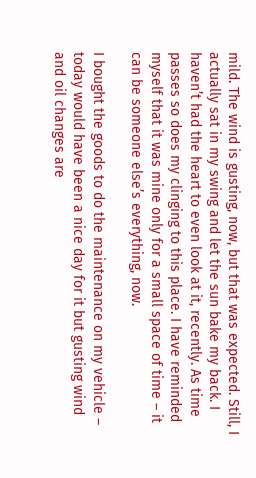mild. The wind is gusting, now, but that was expected. Still, I actually sat in my swing and let the sun bake my back. I haven’t had the heart to even look at it, recently. As time passes so does my clinging to this place. I have reminded myself that it was mine only for a small space of time – it can be someone else’s everything, now.

I bought the goods to do the maintenance on my vehicle – today would have been a nice day for it but gusting wind and oil changes are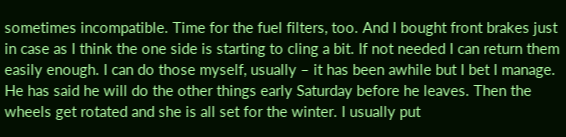sometimes incompatible. Time for the fuel filters, too. And I bought front brakes just in case as I think the one side is starting to cling a bit. If not needed I can return them easily enough. I can do those myself, usually – it has been awhile but I bet I manage. He has said he will do the other things early Saturday before he leaves. Then the wheels get rotated and she is all set for the winter. I usually put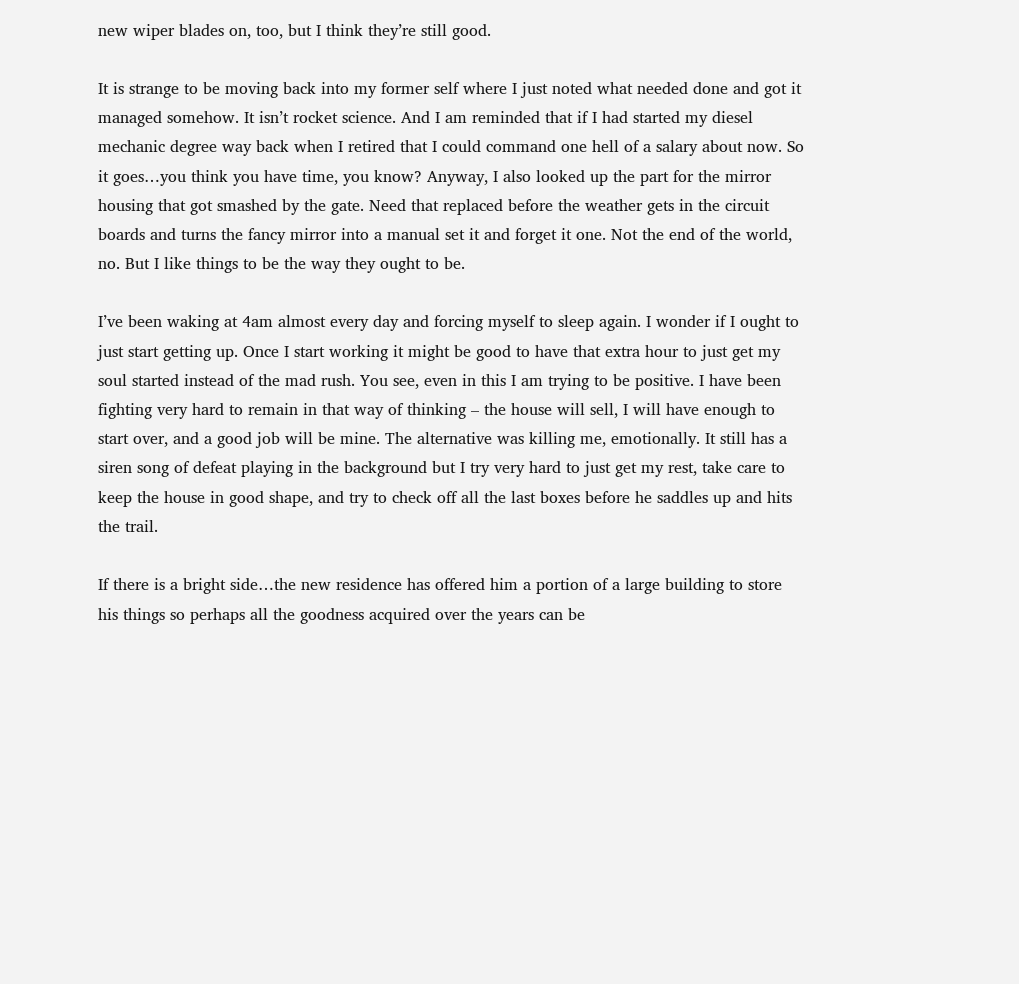new wiper blades on, too, but I think they’re still good.

It is strange to be moving back into my former self where I just noted what needed done and got it managed somehow. It isn’t rocket science. And I am reminded that if I had started my diesel mechanic degree way back when I retired that I could command one hell of a salary about now. So it goes…you think you have time, you know? Anyway, I also looked up the part for the mirror housing that got smashed by the gate. Need that replaced before the weather gets in the circuit boards and turns the fancy mirror into a manual set it and forget it one. Not the end of the world, no. But I like things to be the way they ought to be.

I’ve been waking at 4am almost every day and forcing myself to sleep again. I wonder if I ought to just start getting up. Once I start working it might be good to have that extra hour to just get my soul started instead of the mad rush. You see, even in this I am trying to be positive. I have been fighting very hard to remain in that way of thinking – the house will sell, I will have enough to start over, and a good job will be mine. The alternative was killing me, emotionally. It still has a siren song of defeat playing in the background but I try very hard to just get my rest, take care to keep the house in good shape, and try to check off all the last boxes before he saddles up and hits the trail.

If there is a bright side…the new residence has offered him a portion of a large building to store his things so perhaps all the goodness acquired over the years can be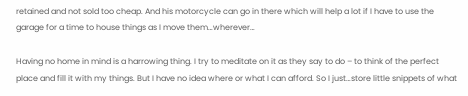retained and not sold too cheap. And his motorcycle can go in there which will help a lot if I have to use the garage for a time to house things as I move them…wherever…

Having no home in mind is a harrowing thing. I try to meditate on it as they say to do – to think of the perfect place and fill it with my things. But I have no idea where or what I can afford. So I just…store little snippets of what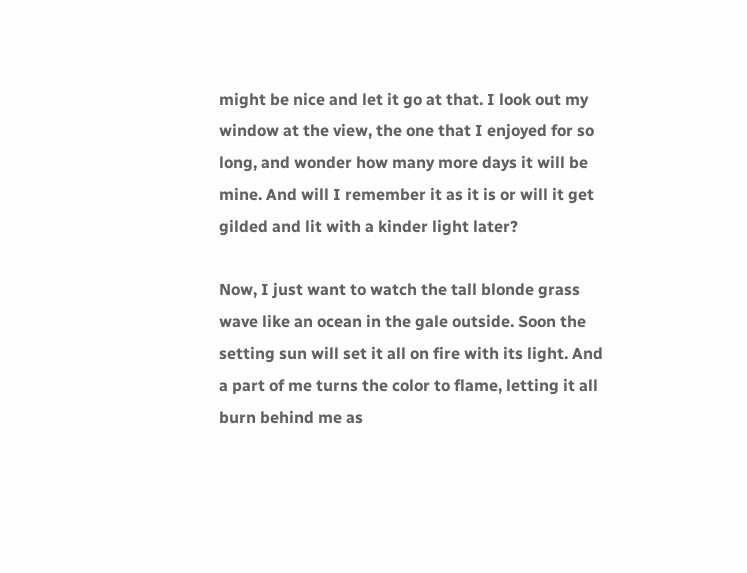might be nice and let it go at that. I look out my window at the view, the one that I enjoyed for so long, and wonder how many more days it will be mine. And will I remember it as it is or will it get gilded and lit with a kinder light later?

Now, I just want to watch the tall blonde grass wave like an ocean in the gale outside. Soon the setting sun will set it all on fire with its light. And a part of me turns the color to flame, letting it all burn behind me as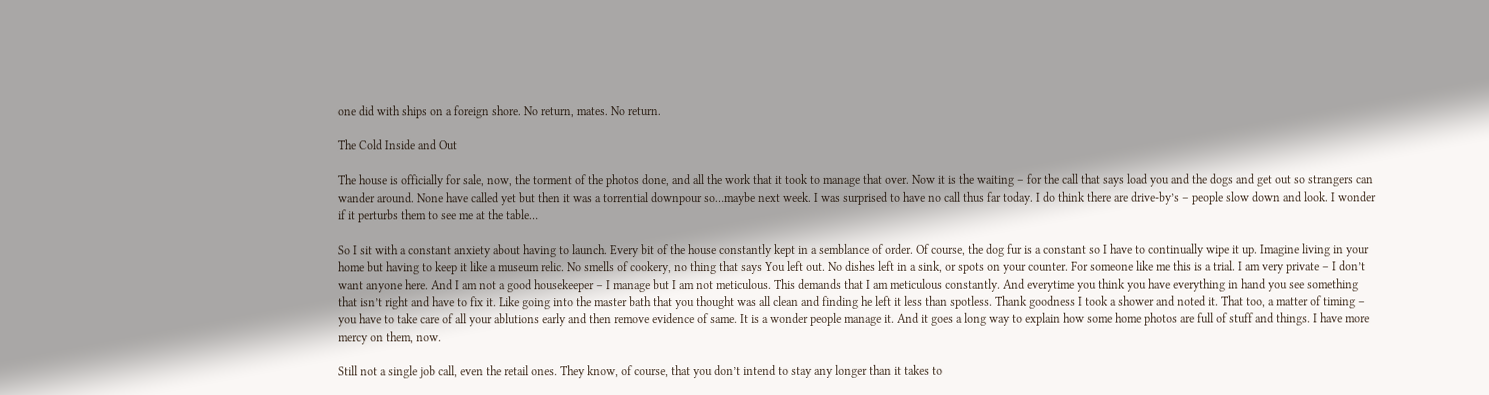one did with ships on a foreign shore. No return, mates. No return.

The Cold Inside and Out

The house is officially for sale, now, the torment of the photos done, and all the work that it took to manage that over. Now it is the waiting – for the call that says load you and the dogs and get out so strangers can wander around. None have called yet but then it was a torrential downpour so…maybe next week. I was surprised to have no call thus far today. I do think there are drive-by’s – people slow down and look. I wonder if it perturbs them to see me at the table…

So I sit with a constant anxiety about having to launch. Every bit of the house constantly kept in a semblance of order. Of course, the dog fur is a constant so I have to continually wipe it up. Imagine living in your home but having to keep it like a museum relic. No smells of cookery, no thing that says You left out. No dishes left in a sink, or spots on your counter. For someone like me this is a trial. I am very private – I don’t want anyone here. And I am not a good housekeeper – I manage but I am not meticulous. This demands that I am meticulous constantly. And everytime you think you have everything in hand you see something that isn’t right and have to fix it. Like going into the master bath that you thought was all clean and finding he left it less than spotless. Thank goodness I took a shower and noted it. That too, a matter of timing – you have to take care of all your ablutions early and then remove evidence of same. It is a wonder people manage it. And it goes a long way to explain how some home photos are full of stuff and things. I have more mercy on them, now.

Still not a single job call, even the retail ones. They know, of course, that you don’t intend to stay any longer than it takes to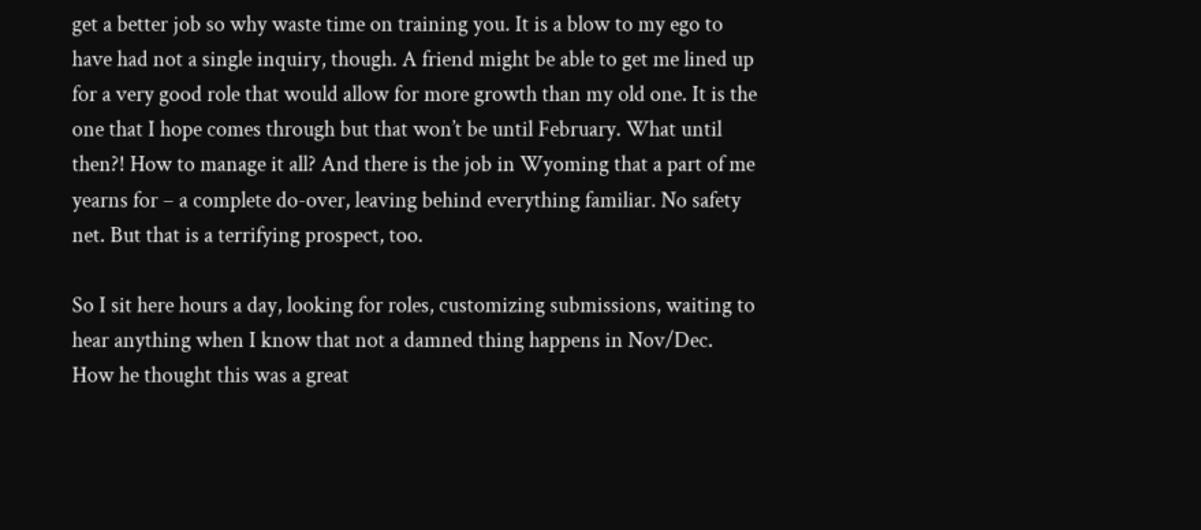get a better job so why waste time on training you. It is a blow to my ego to have had not a single inquiry, though. A friend might be able to get me lined up for a very good role that would allow for more growth than my old one. It is the one that I hope comes through but that won’t be until February. What until then?! How to manage it all? And there is the job in Wyoming that a part of me yearns for – a complete do-over, leaving behind everything familiar. No safety net. But that is a terrifying prospect, too.

So I sit here hours a day, looking for roles, customizing submissions, waiting to hear anything when I know that not a damned thing happens in Nov/Dec. How he thought this was a great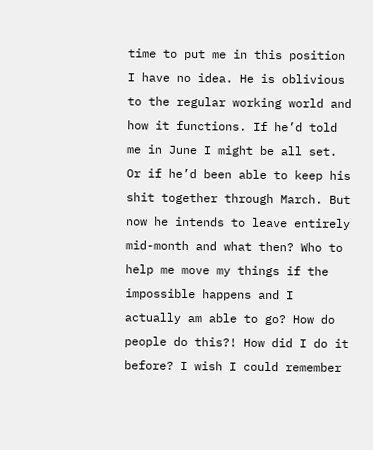time to put me in this position I have no idea. He is oblivious to the regular working world and how it functions. If he’d told me in June I might be all set. Or if he’d been able to keep his shit together through March. But now he intends to leave entirely mid-month and what then? Who to help me move my things if the impossible happens and I actually am able to go? How do people do this?! How did I do it before? I wish I could remember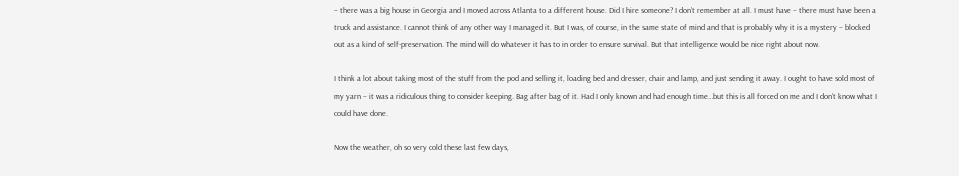– there was a big house in Georgia and I moved across Atlanta to a different house. Did I hire someone? I don’t remember at all. I must have – there must have been a truck and assistance. I cannot think of any other way I managed it. But I was, of course, in the same state of mind and that is probably why it is a mystery – blocked out as a kind of self-preservation. The mind will do whatever it has to in order to ensure survival. But that intelligence would be nice right about now.

I think a lot about taking most of the stuff from the pod and selling it, loading bed and dresser, chair and lamp, and just sending it away. I ought to have sold most of my yarn – it was a ridiculous thing to consider keeping. Bag after bag of it. Had I only known and had enough time…but this is all forced on me and I don’t know what I could have done.

Now the weather, oh so very cold these last few days,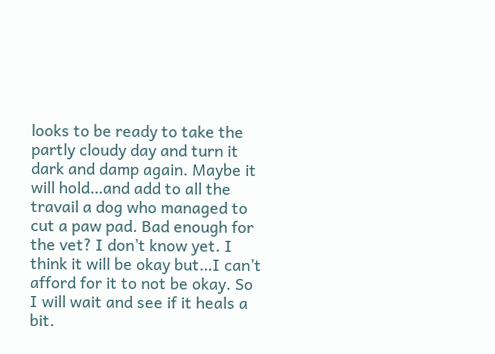looks to be ready to take the partly cloudy day and turn it dark and damp again. Maybe it will hold…and add to all the travail a dog who managed to cut a paw pad. Bad enough for the vet? I don’t know yet. I think it will be okay but…I can’t afford for it to not be okay. So I will wait and see if it heals a bit.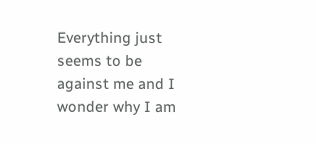Everything just seems to be against me and I wonder why I am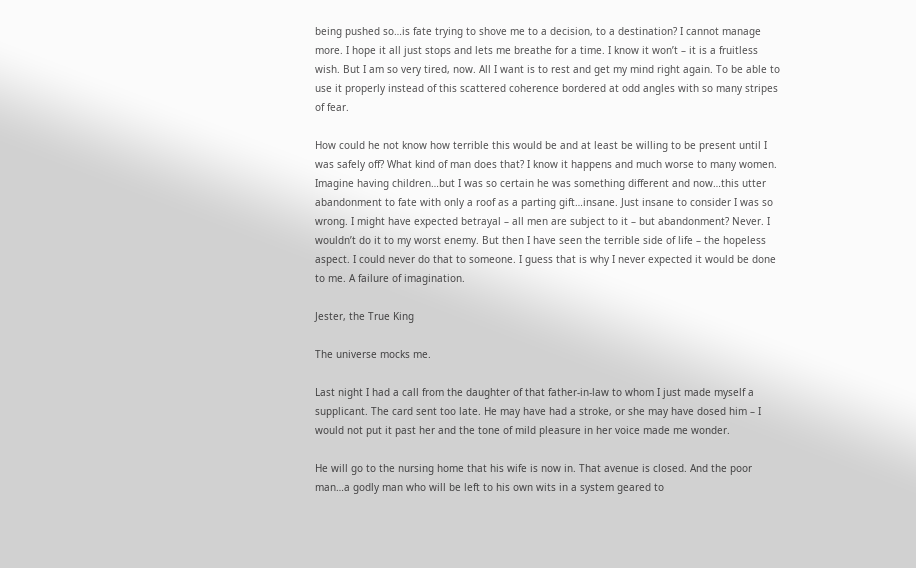being pushed so…is fate trying to shove me to a decision, to a destination? I cannot manage more. I hope it all just stops and lets me breathe for a time. I know it won’t – it is a fruitless wish. But I am so very tired, now. All I want is to rest and get my mind right again. To be able to use it properly instead of this scattered coherence bordered at odd angles with so many stripes of fear.

How could he not know how terrible this would be and at least be willing to be present until I was safely off? What kind of man does that? I know it happens and much worse to many women. Imagine having children…but I was so certain he was something different and now…this utter abandonment to fate with only a roof as a parting gift…insane. Just insane to consider I was so wrong. I might have expected betrayal – all men are subject to it – but abandonment? Never. I wouldn’t do it to my worst enemy. But then I have seen the terrible side of life – the hopeless aspect. I could never do that to someone. I guess that is why I never expected it would be done to me. A failure of imagination.

Jester, the True King

The universe mocks me.

Last night I had a call from the daughter of that father-in-law to whom I just made myself a supplicant. The card sent too late. He may have had a stroke, or she may have dosed him – I would not put it past her and the tone of mild pleasure in her voice made me wonder.

He will go to the nursing home that his wife is now in. That avenue is closed. And the poor man…a godly man who will be left to his own wits in a system geared to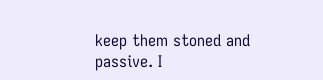keep them stoned and passive. I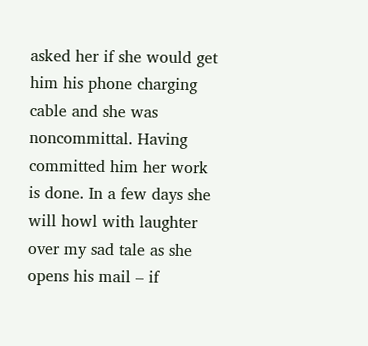asked her if she would get him his phone charging cable and she was noncommittal. Having committed him her work is done. In a few days she will howl with laughter over my sad tale as she opens his mail – if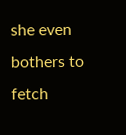she even bothers to fetch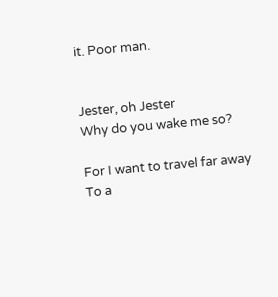it. Poor man.


Jester, oh Jester
Why do you wake me so?

For I want to travel far away
To a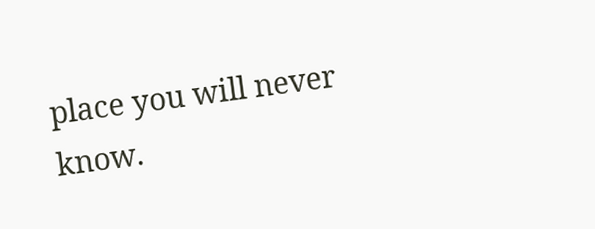place you will never know.